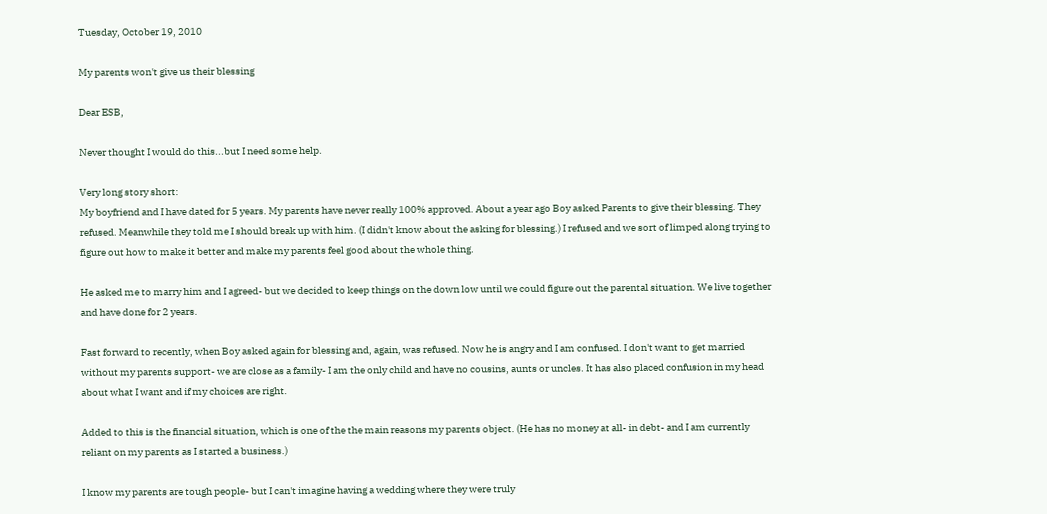Tuesday, October 19, 2010

My parents won't give us their blessing

Dear ESB,

Never thought I would do this...but I need some help.

Very long story short:
My boyfriend and I have dated for 5 years. My parents have never really 100% approved. About a year ago Boy asked Parents to give their blessing. They refused. Meanwhile they told me I should break up with him. (I didn't know about the asking for blessing.) I refused and we sort of limped along trying to figure out how to make it better and make my parents feel good about the whole thing.

He asked me to marry him and I agreed- but we decided to keep things on the down low until we could figure out the parental situation. We live together and have done for 2 years.

Fast forward to recently, when Boy asked again for blessing and, again, was refused. Now he is angry and I am confused. I don't want to get married without my parents support- we are close as a family- I am the only child and have no cousins, aunts or uncles. It has also placed confusion in my head about what I want and if my choices are right.

Added to this is the financial situation, which is one of the the main reasons my parents object. (He has no money at all- in debt- and I am currently reliant on my parents as I started a business.)

I know my parents are tough people- but I can't imagine having a wedding where they were truly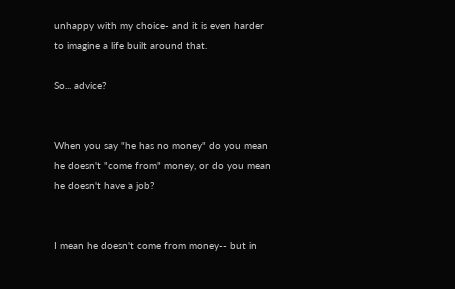unhappy with my choice- and it is even harder to imagine a life built around that.

So... advice?


When you say "he has no money" do you mean he doesn't "come from" money, or do you mean he doesn't have a job?


I mean he doesn't come from money-- but in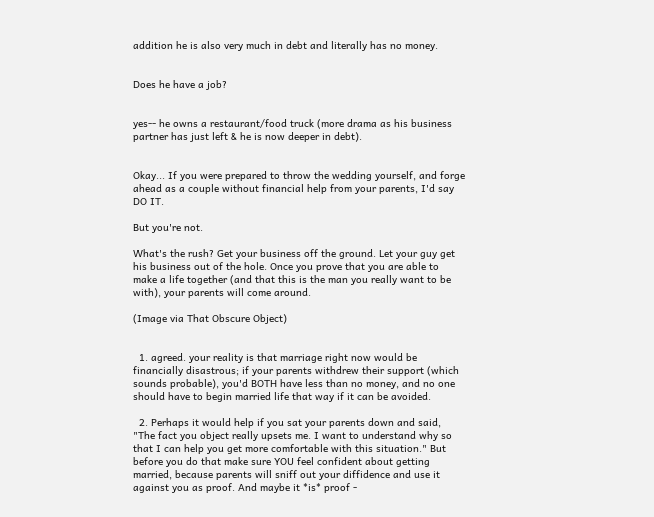addition he is also very much in debt and literally has no money.


Does he have a job?


yes-- he owns a restaurant/food truck (more drama as his business partner has just left & he is now deeper in debt).


Okay... If you were prepared to throw the wedding yourself, and forge ahead as a couple without financial help from your parents, I'd say DO IT.

But you're not.

What's the rush? Get your business off the ground. Let your guy get his business out of the hole. Once you prove that you are able to make a life together (and that this is the man you really want to be with), your parents will come around.

(Image via That Obscure Object)


  1. agreed. your reality is that marriage right now would be financially disastrous; if your parents withdrew their support (which sounds probable), you'd BOTH have less than no money, and no one should have to begin married life that way if it can be avoided.

  2. Perhaps it would help if you sat your parents down and said, "The fact you object really upsets me. I want to understand why so that I can help you get more comfortable with this situation." But before you do that make sure YOU feel confident about getting married, because parents will sniff out your diffidence and use it against you as proof. And maybe it *is* proof -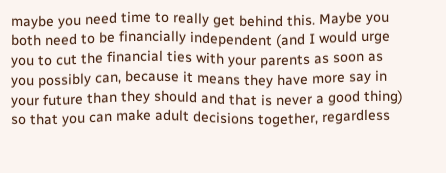maybe you need time to really get behind this. Maybe you both need to be financially independent (and I would urge you to cut the financial ties with your parents as soon as you possibly can, because it means they have more say in your future than they should and that is never a good thing) so that you can make adult decisions together, regardless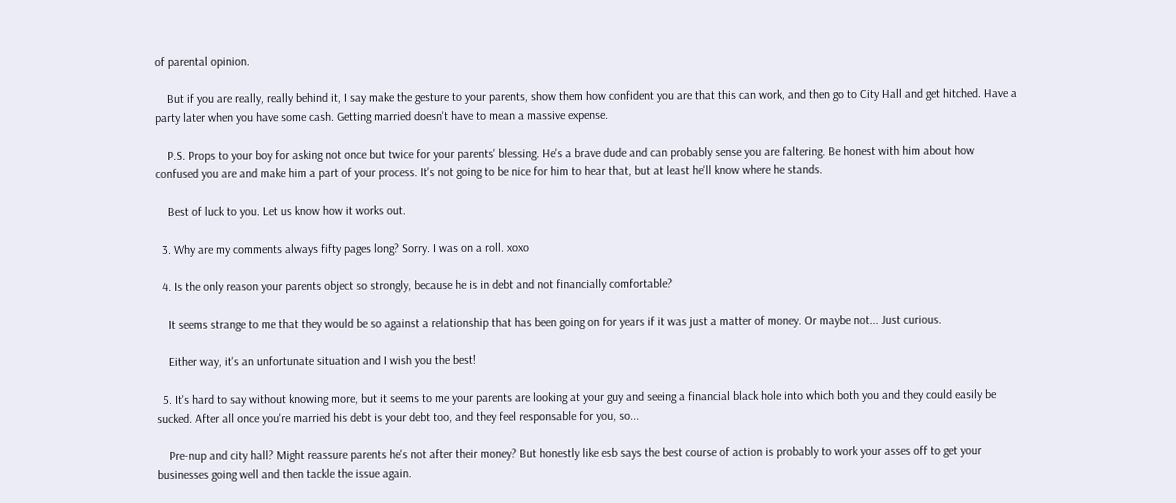of parental opinion.

    But if you are really, really behind it, I say make the gesture to your parents, show them how confident you are that this can work, and then go to City Hall and get hitched. Have a party later when you have some cash. Getting married doesn't have to mean a massive expense.

    P.S. Props to your boy for asking not once but twice for your parents' blessing. He's a brave dude and can probably sense you are faltering. Be honest with him about how confused you are and make him a part of your process. It's not going to be nice for him to hear that, but at least he'll know where he stands.

    Best of luck to you. Let us know how it works out.

  3. Why are my comments always fifty pages long? Sorry. I was on a roll. xoxo

  4. Is the only reason your parents object so strongly, because he is in debt and not financially comfortable?

    It seems strange to me that they would be so against a relationship that has been going on for years if it was just a matter of money. Or maybe not... Just curious.

    Either way, it's an unfortunate situation and I wish you the best!

  5. It's hard to say without knowing more, but it seems to me your parents are looking at your guy and seeing a financial black hole into which both you and they could easily be sucked. After all once you're married his debt is your debt too, and they feel responsable for you, so...

    Pre-nup and city hall? Might reassure parents he's not after their money? But honestly like esb says the best course of action is probably to work your asses off to get your businesses going well and then tackle the issue again.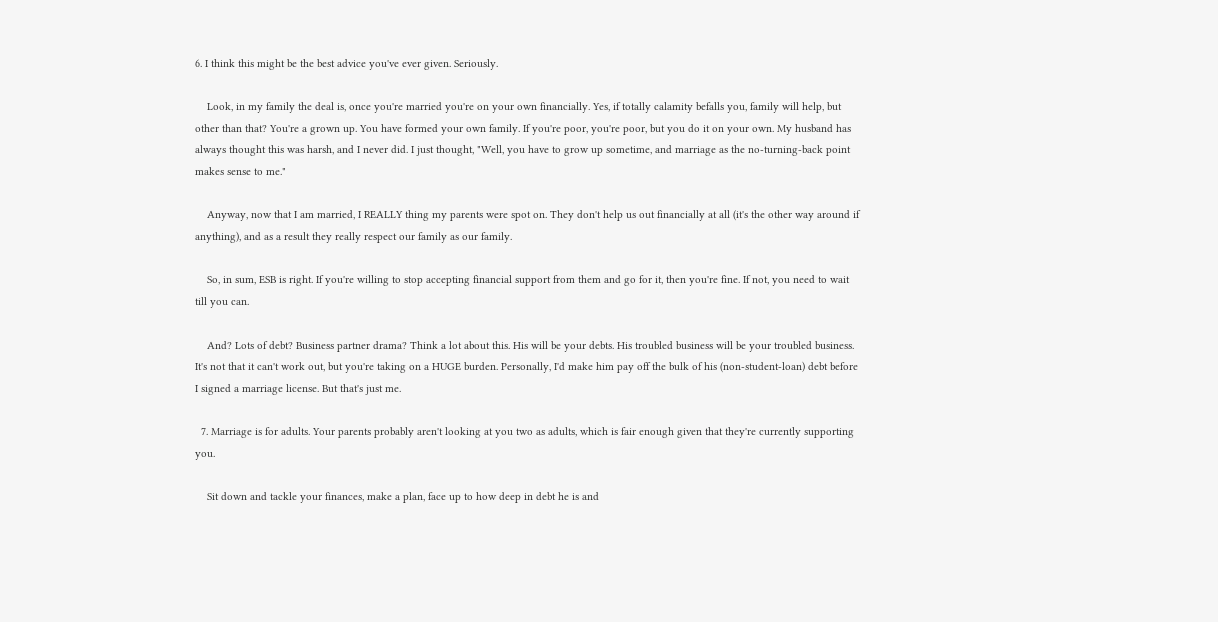6. I think this might be the best advice you've ever given. Seriously.

    Look, in my family the deal is, once you're married you're on your own financially. Yes, if totally calamity befalls you, family will help, but other than that? You're a grown up. You have formed your own family. If you're poor, you're poor, but you do it on your own. My husband has always thought this was harsh, and I never did. I just thought, "Well, you have to grow up sometime, and marriage as the no-turning-back point makes sense to me."

    Anyway, now that I am married, I REALLY thing my parents were spot on. They don't help us out financially at all (it's the other way around if anything), and as a result they really respect our family as our family.

    So, in sum, ESB is right. If you're willing to stop accepting financial support from them and go for it, then you're fine. If not, you need to wait till you can.

    And? Lots of debt? Business partner drama? Think a lot about this. His will be your debts. His troubled business will be your troubled business. It's not that it can't work out, but you're taking on a HUGE burden. Personally, I'd make him pay off the bulk of his (non-student-loan) debt before I signed a marriage license. But that's just me.

  7. Marriage is for adults. Your parents probably aren't looking at you two as adults, which is fair enough given that they're currently supporting you.

    Sit down and tackle your finances, make a plan, face up to how deep in debt he is and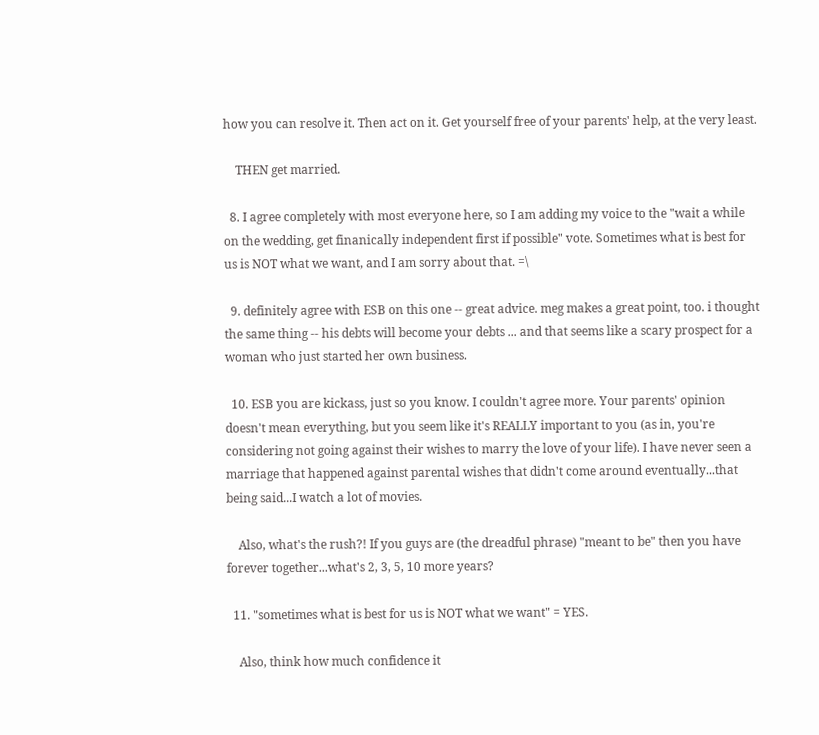how you can resolve it. Then act on it. Get yourself free of your parents' help, at the very least.

    THEN get married.

  8. I agree completely with most everyone here, so I am adding my voice to the "wait a while on the wedding, get finanically independent first if possible" vote. Sometimes what is best for us is NOT what we want, and I am sorry about that. =\

  9. definitely agree with ESB on this one -- great advice. meg makes a great point, too. i thought the same thing -- his debts will become your debts ... and that seems like a scary prospect for a woman who just started her own business.

  10. ESB you are kickass, just so you know. I couldn't agree more. Your parents' opinion doesn't mean everything, but you seem like it's REALLY important to you (as in, you're considering not going against their wishes to marry the love of your life). I have never seen a marriage that happened against parental wishes that didn't come around eventually...that being said...I watch a lot of movies.

    Also, what's the rush?! If you guys are (the dreadful phrase) "meant to be" then you have forever together...what's 2, 3, 5, 10 more years?

  11. "sometimes what is best for us is NOT what we want" = YES.

    Also, think how much confidence it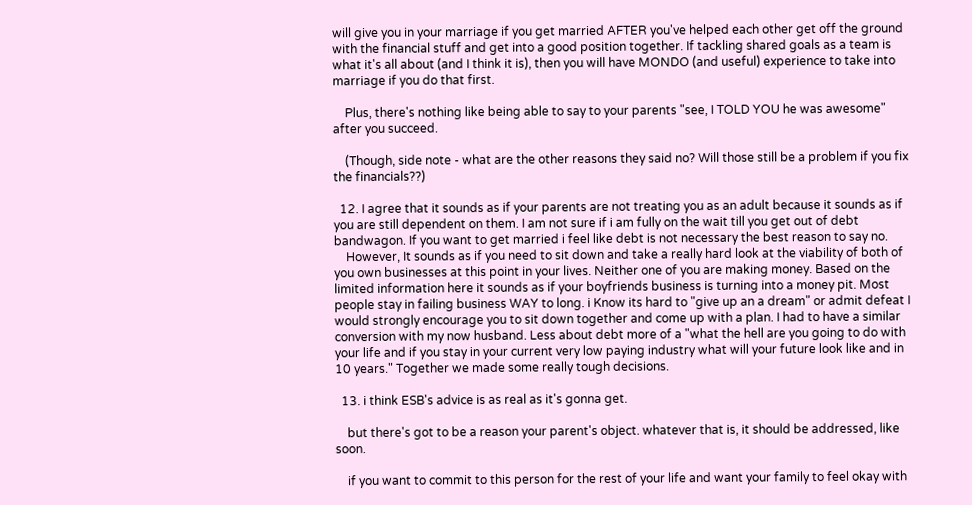will give you in your marriage if you get married AFTER you've helped each other get off the ground with the financial stuff and get into a good position together. If tackling shared goals as a team is what it's all about (and I think it is), then you will have MONDO (and useful) experience to take into marriage if you do that first.

    Plus, there's nothing like being able to say to your parents "see, I TOLD YOU he was awesome" after you succeed.

    (Though, side note - what are the other reasons they said no? Will those still be a problem if you fix the financials??)

  12. I agree that it sounds as if your parents are not treating you as an adult because it sounds as if you are still dependent on them. I am not sure if i am fully on the wait till you get out of debt bandwagon. If you want to get married i feel like debt is not necessary the best reason to say no.
    However, It sounds as if you need to sit down and take a really hard look at the viability of both of you own businesses at this point in your lives. Neither one of you are making money. Based on the limited information here it sounds as if your boyfriends business is turning into a money pit. Most people stay in failing business WAY to long. i Know its hard to "give up an a dream" or admit defeat I would strongly encourage you to sit down together and come up with a plan. I had to have a similar conversion with my now husband. Less about debt more of a "what the hell are you going to do with your life and if you stay in your current very low paying industry what will your future look like and in 10 years." Together we made some really tough decisions.

  13. i think ESB's advice is as real as it's gonna get.

    but there's got to be a reason your parent's object. whatever that is, it should be addressed, like soon.

    if you want to commit to this person for the rest of your life and want your family to feel okay with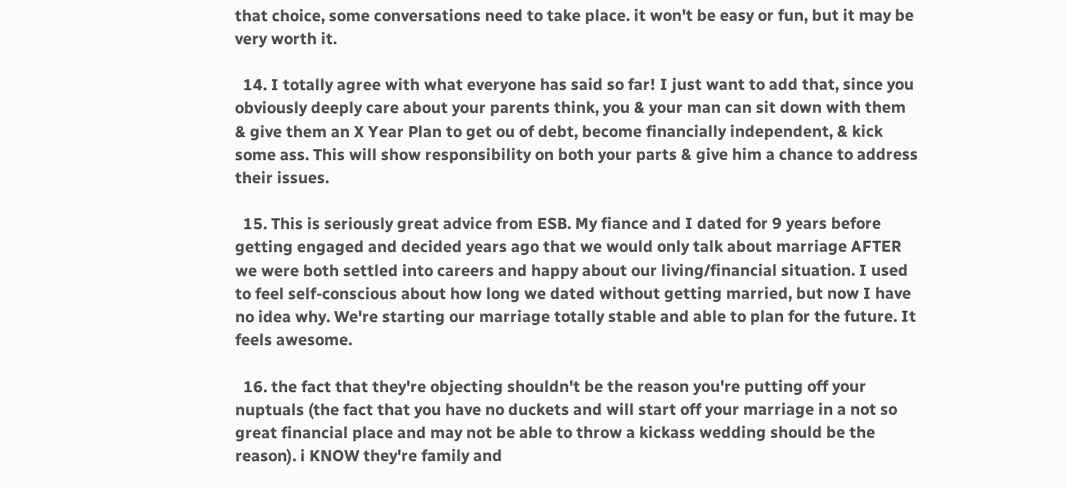that choice, some conversations need to take place. it won't be easy or fun, but it may be very worth it.

  14. I totally agree with what everyone has said so far! I just want to add that, since you obviously deeply care about your parents think, you & your man can sit down with them & give them an X Year Plan to get ou of debt, become financially independent, & kick some ass. This will show responsibility on both your parts & give him a chance to address their issues.

  15. This is seriously great advice from ESB. My fiance and I dated for 9 years before getting engaged and decided years ago that we would only talk about marriage AFTER we were both settled into careers and happy about our living/financial situation. I used to feel self-conscious about how long we dated without getting married, but now I have no idea why. We're starting our marriage totally stable and able to plan for the future. It feels awesome.

  16. the fact that they're objecting shouldn't be the reason you're putting off your nuptuals (the fact that you have no duckets and will start off your marriage in a not so great financial place and may not be able to throw a kickass wedding should be the reason). i KNOW they're family and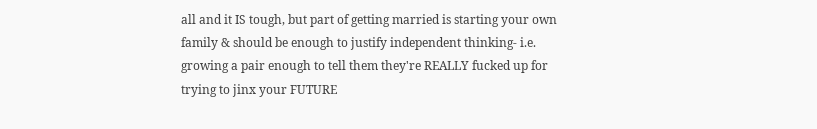all and it IS tough, but part of getting married is starting your own family & should be enough to justify independent thinking- i.e. growing a pair enough to tell them they're REALLY fucked up for trying to jinx your FUTURE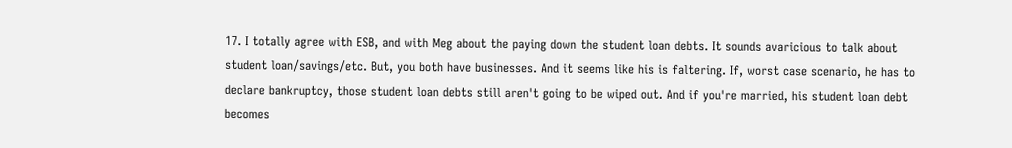17. I totally agree with ESB, and with Meg about the paying down the student loan debts. It sounds avaricious to talk about student loan/savings/etc. But, you both have businesses. And it seems like his is faltering. If, worst case scenario, he has to declare bankruptcy, those student loan debts still aren't going to be wiped out. And if you're married, his student loan debt becomes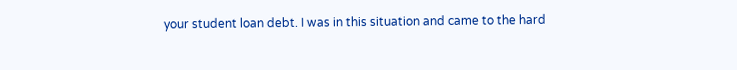your student loan debt. I was in this situation and came to the hard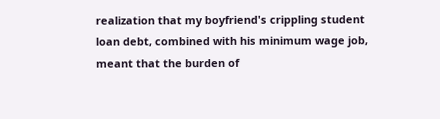realization that my boyfriend's crippling student loan debt, combined with his minimum wage job, meant that the burden of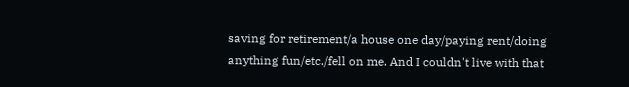saving for retirement/a house one day/paying rent/doing anything fun/etc./fell on me. And I couldn't live with that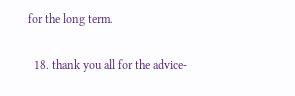for the long term.

  18. thank you all for the advice-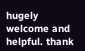hugely welcome and helpful. thank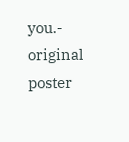you.- original poster